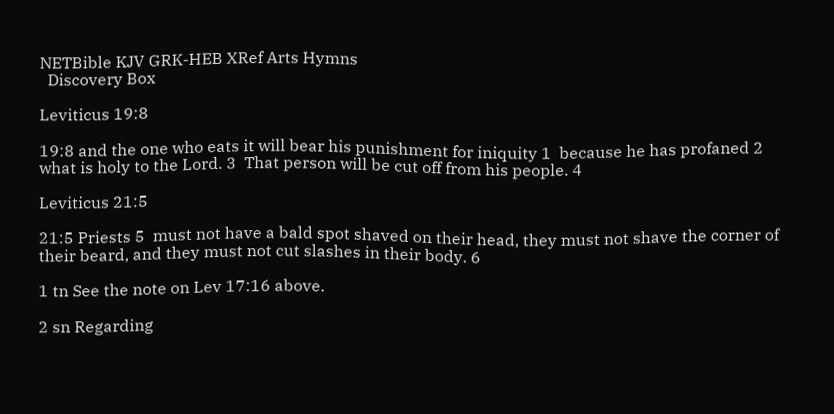NETBible KJV GRK-HEB XRef Arts Hymns
  Discovery Box

Leviticus 19:8

19:8 and the one who eats it will bear his punishment for iniquity 1  because he has profaned 2  what is holy to the Lord. 3  That person will be cut off from his people. 4

Leviticus 21:5

21:5 Priests 5  must not have a bald spot shaved on their head, they must not shave the corner of their beard, and they must not cut slashes in their body. 6

1 tn See the note on Lev 17:16 above.

2 sn Regarding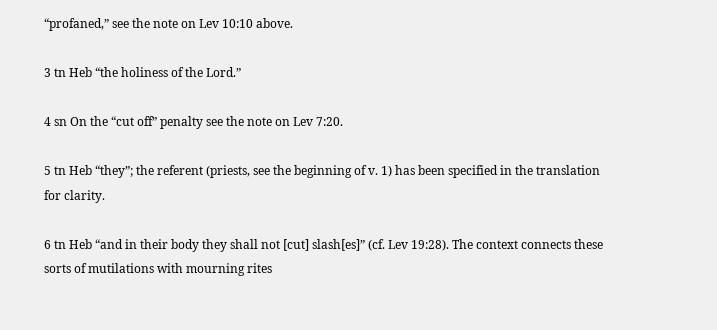“profaned,” see the note on Lev 10:10 above.

3 tn Heb “the holiness of the Lord.”

4 sn On the “cut off” penalty see the note on Lev 7:20.

5 tn Heb “they”; the referent (priests, see the beginning of v. 1) has been specified in the translation for clarity.

6 tn Heb “and in their body they shall not [cut] slash[es]” (cf. Lev 19:28). The context connects these sorts of mutilations with mourning rites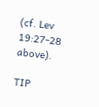(cf. Lev 19:27-28 above).

TIP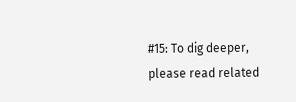#15: To dig deeper, please read related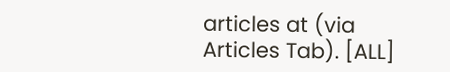articles at (via Articles Tab). [ALL]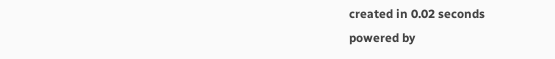created in 0.02 seconds
powered by